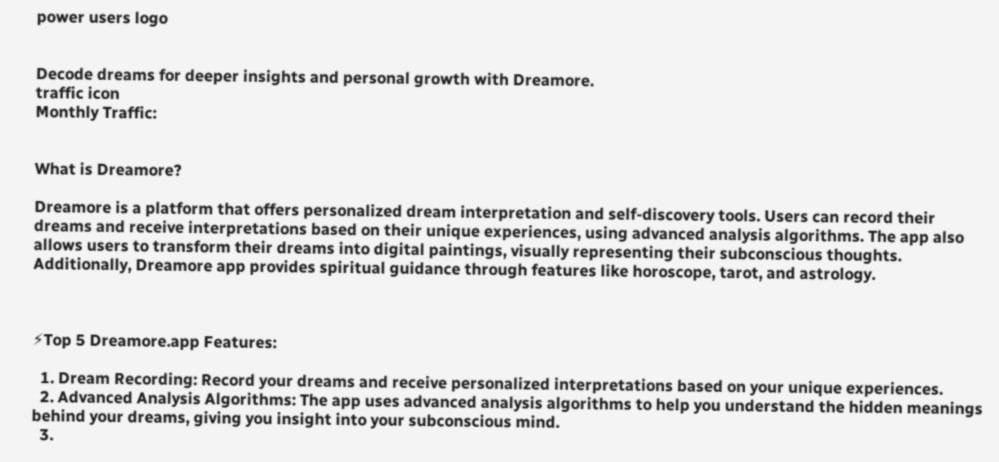power users logo


Decode dreams for deeper insights and personal growth with Dreamore.
traffic icon
Monthly Traffic:


What is Dreamore?

Dreamore is a platform that offers personalized dream interpretation and self-discovery tools. Users can record their dreams and receive interpretations based on their unique experiences, using advanced analysis algorithms. The app also allows users to transform their dreams into digital paintings, visually representing their subconscious thoughts. Additionally, Dreamore app provides spiritual guidance through features like horoscope, tarot, and astrology.



⚡Top 5 Dreamore.app Features:

  1. Dream Recording: Record your dreams and receive personalized interpretations based on your unique experiences.
  2. Advanced Analysis Algorithms: The app uses advanced analysis algorithms to help you understand the hidden meanings behind your dreams, giving you insight into your subconscious mind.
  3.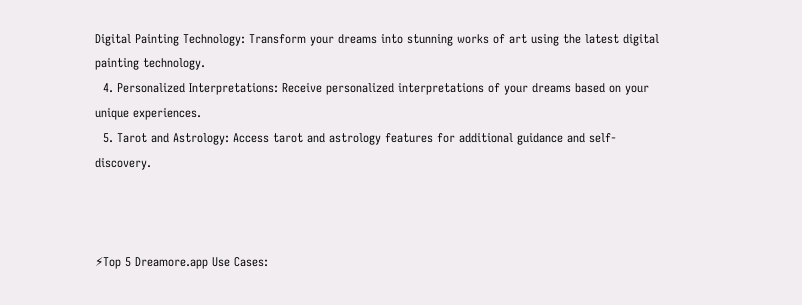Digital Painting Technology: Transform your dreams into stunning works of art using the latest digital painting technology.
  4. Personalized Interpretations: Receive personalized interpretations of your dreams based on your unique experiences.
  5. Tarot and Astrology: Access tarot and astrology features for additional guidance and self-discovery.



⚡Top 5 Dreamore.app Use Cases: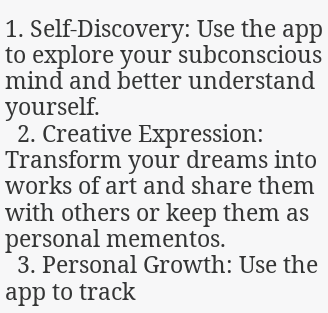1. Self-Discovery: Use the app to explore your subconscious mind and better understand yourself.
  2. Creative Expression: Transform your dreams into works of art and share them with others or keep them as personal mementos.
  3. Personal Growth: Use the app to track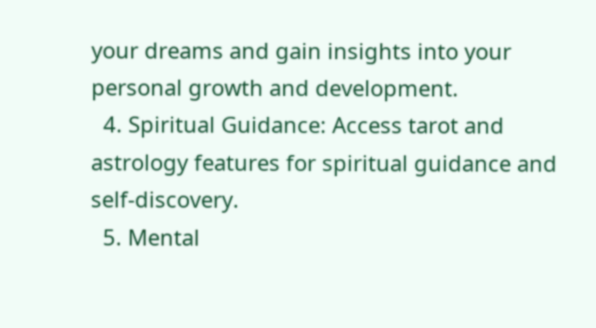your dreams and gain insights into your personal growth and development.
  4. Spiritual Guidance: Access tarot and astrology features for spiritual guidance and self-discovery.
  5. Mental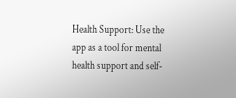Health Support: Use the app as a tool for mental health support and self-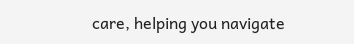care, helping you navigate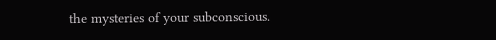the mysteries of your subconscious.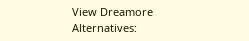View Dreamore Alternatives: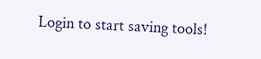Login to start saving tools!